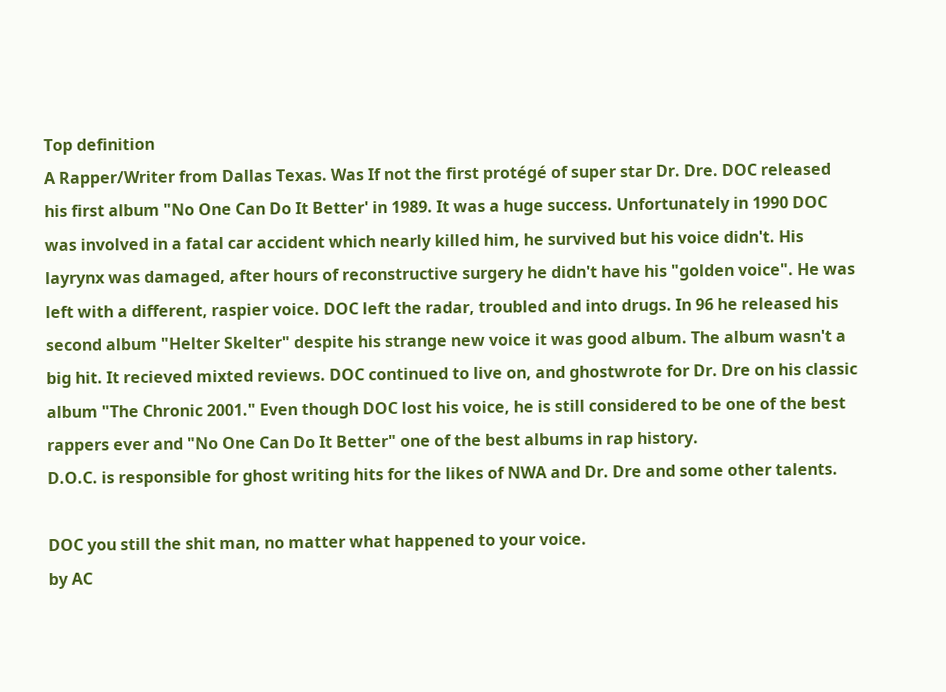Top definition
A Rapper/Writer from Dallas Texas. Was If not the first protégé of super star Dr. Dre. DOC released his first album "No One Can Do It Better' in 1989. It was a huge success. Unfortunately in 1990 DOC was involved in a fatal car accident which nearly killed him, he survived but his voice didn't. His layrynx was damaged, after hours of reconstructive surgery he didn't have his "golden voice". He was left with a different, raspier voice. DOC left the radar, troubled and into drugs. In 96 he released his second album "Helter Skelter" despite his strange new voice it was good album. The album wasn't a big hit. It recieved mixted reviews. DOC continued to live on, and ghostwrote for Dr. Dre on his classic album "The Chronic 2001." Even though DOC lost his voice, he is still considered to be one of the best rappers ever and "No One Can Do It Better" one of the best albums in rap history.
D.O.C. is responsible for ghost writing hits for the likes of NWA and Dr. Dre and some other talents.

DOC you still the shit man, no matter what happened to your voice.
by AC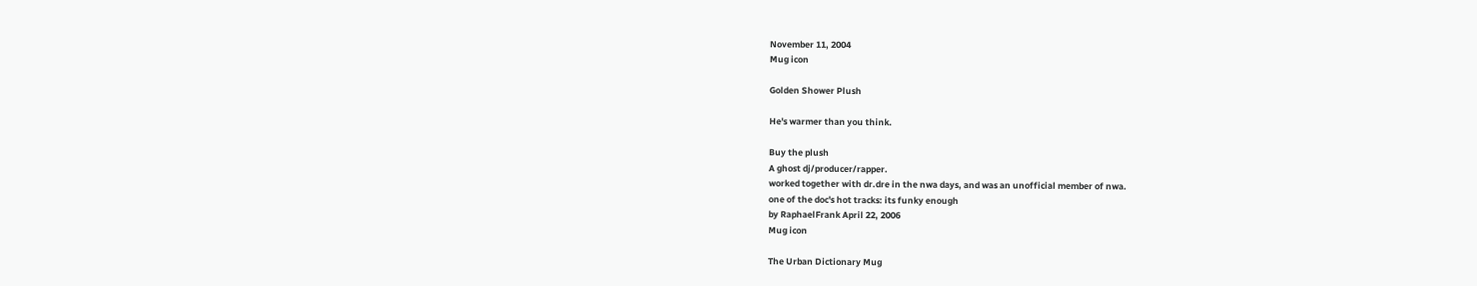November 11, 2004
Mug icon

Golden Shower Plush

He's warmer than you think.

Buy the plush
A ghost dj/producer/rapper.
worked together with dr.dre in the nwa days, and was an unofficial member of nwa.
one of the doc's hot tracks: its funky enough
by RaphaelFrank April 22, 2006
Mug icon

The Urban Dictionary Mug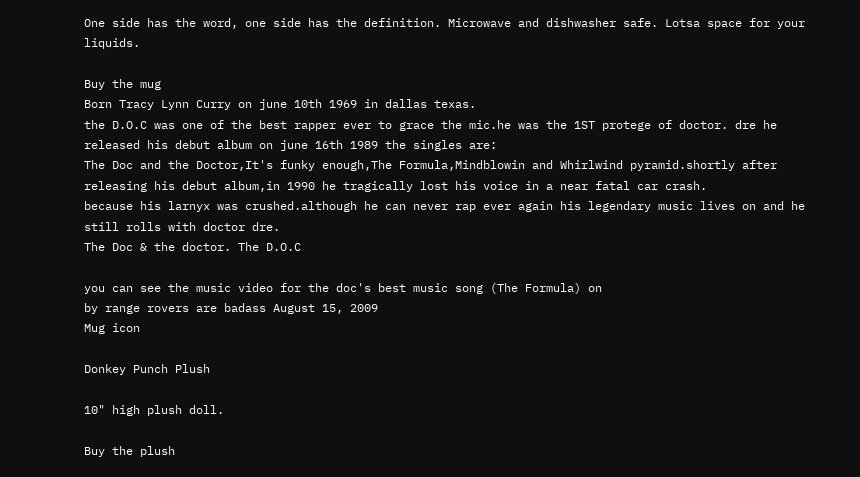One side has the word, one side has the definition. Microwave and dishwasher safe. Lotsa space for your liquids.

Buy the mug
Born Tracy Lynn Curry on june 10th 1969 in dallas texas.
the D.O.C was one of the best rapper ever to grace the mic.he was the 1ST protege of doctor. dre he released his debut album on june 16th 1989 the singles are:
The Doc and the Doctor,It's funky enough,The Formula,Mindblowin and Whirlwind pyramid.shortly after releasing his debut album,in 1990 he tragically lost his voice in a near fatal car crash.
because his larnyx was crushed.although he can never rap ever again his legendary music lives on and he still rolls with doctor dre.
The Doc & the doctor. The D.O.C

you can see the music video for the doc's best music song (The Formula) on
by range rovers are badass August 15, 2009
Mug icon

Donkey Punch Plush

10" high plush doll.

Buy the plush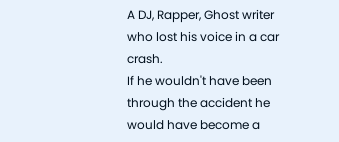A DJ, Rapper, Ghost writer who lost his voice in a car crash.
If he wouldn't have been through the accident he would have become a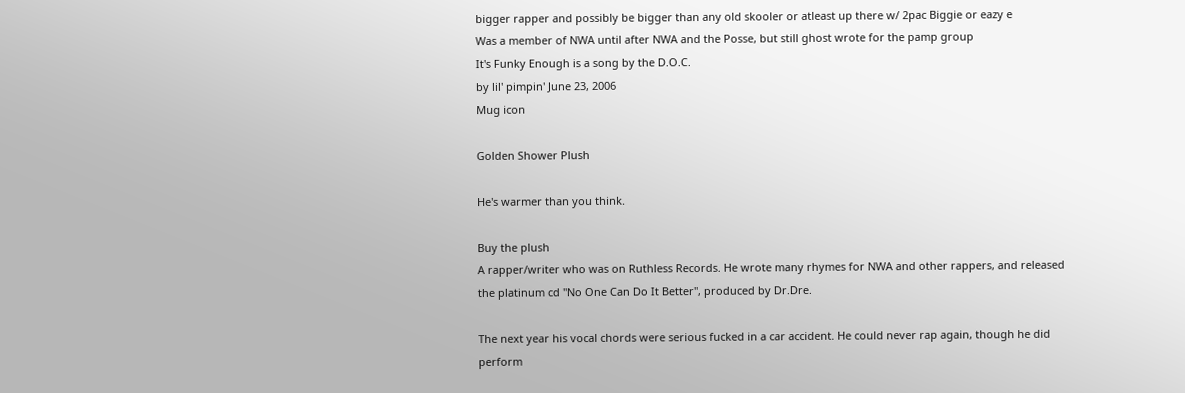bigger rapper and possibly be bigger than any old skooler or atleast up there w/ 2pac Biggie or eazy e
Was a member of NWA until after NWA and the Posse, but still ghost wrote for the pamp group
It's Funky Enough is a song by the D.O.C.
by lil' pimpin' June 23, 2006
Mug icon

Golden Shower Plush

He's warmer than you think.

Buy the plush
A rapper/writer who was on Ruthless Records. He wrote many rhymes for NWA and other rappers, and released the platinum cd "No One Can Do It Better", produced by Dr.Dre.

The next year his vocal chords were serious fucked in a car accident. He could never rap again, though he did perform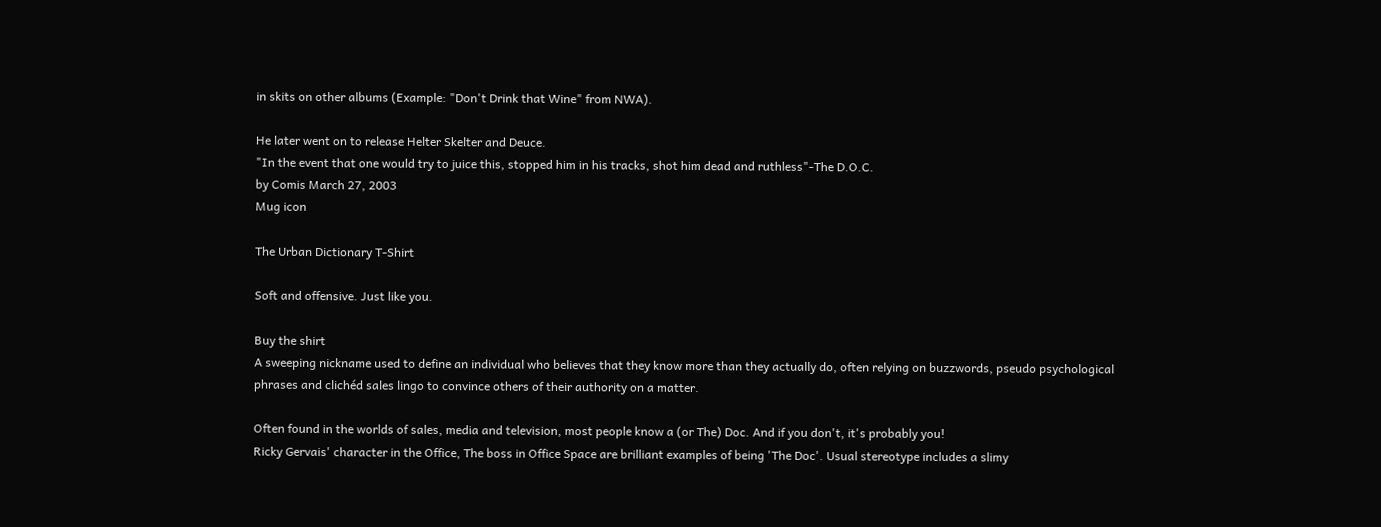in skits on other albums (Example: "Don't Drink that Wine" from NWA).

He later went on to release Helter Skelter and Deuce.
"In the event that one would try to juice this, stopped him in his tracks, shot him dead and ruthless"-The D.O.C.
by Comis March 27, 2003
Mug icon

The Urban Dictionary T-Shirt

Soft and offensive. Just like you.

Buy the shirt
A sweeping nickname used to define an individual who believes that they know more than they actually do, often relying on buzzwords, pseudo psychological phrases and clichéd sales lingo to convince others of their authority on a matter.

Often found in the worlds of sales, media and television, most people know a (or The) Doc. And if you don't, it's probably you!
Ricky Gervais' character in the Office, The boss in Office Space are brilliant examples of being 'The Doc'. Usual stereotype includes a slimy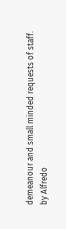demeanour and small minded requests of staff.
by Alfredo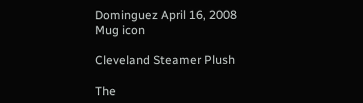Dominguez April 16, 2008
Mug icon

Cleveland Steamer Plush

The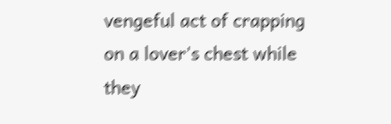vengeful act of crapping on a lover's chest while they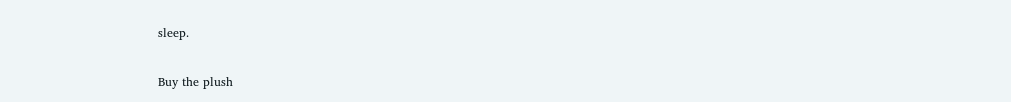sleep.

Buy the plush